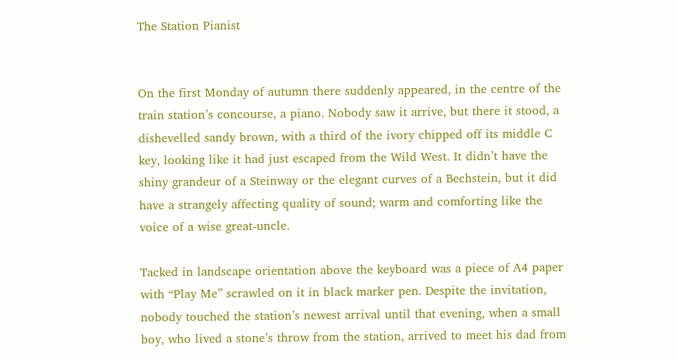The Station Pianist


On the first Monday of autumn there suddenly appeared, in the centre of the train station’s concourse, a piano. Nobody saw it arrive, but there it stood, a dishevelled sandy brown, with a third of the ivory chipped off its middle C key, looking like it had just escaped from the Wild West. It didn’t have the shiny grandeur of a Steinway or the elegant curves of a Bechstein, but it did have a strangely affecting quality of sound; warm and comforting like the voice of a wise great-uncle.

Tacked in landscape orientation above the keyboard was a piece of A4 paper with “Play Me” scrawled on it in black marker pen. Despite the invitation, nobody touched the station’s newest arrival until that evening, when a small boy, who lived a stone’s throw from the station, arrived to meet his dad from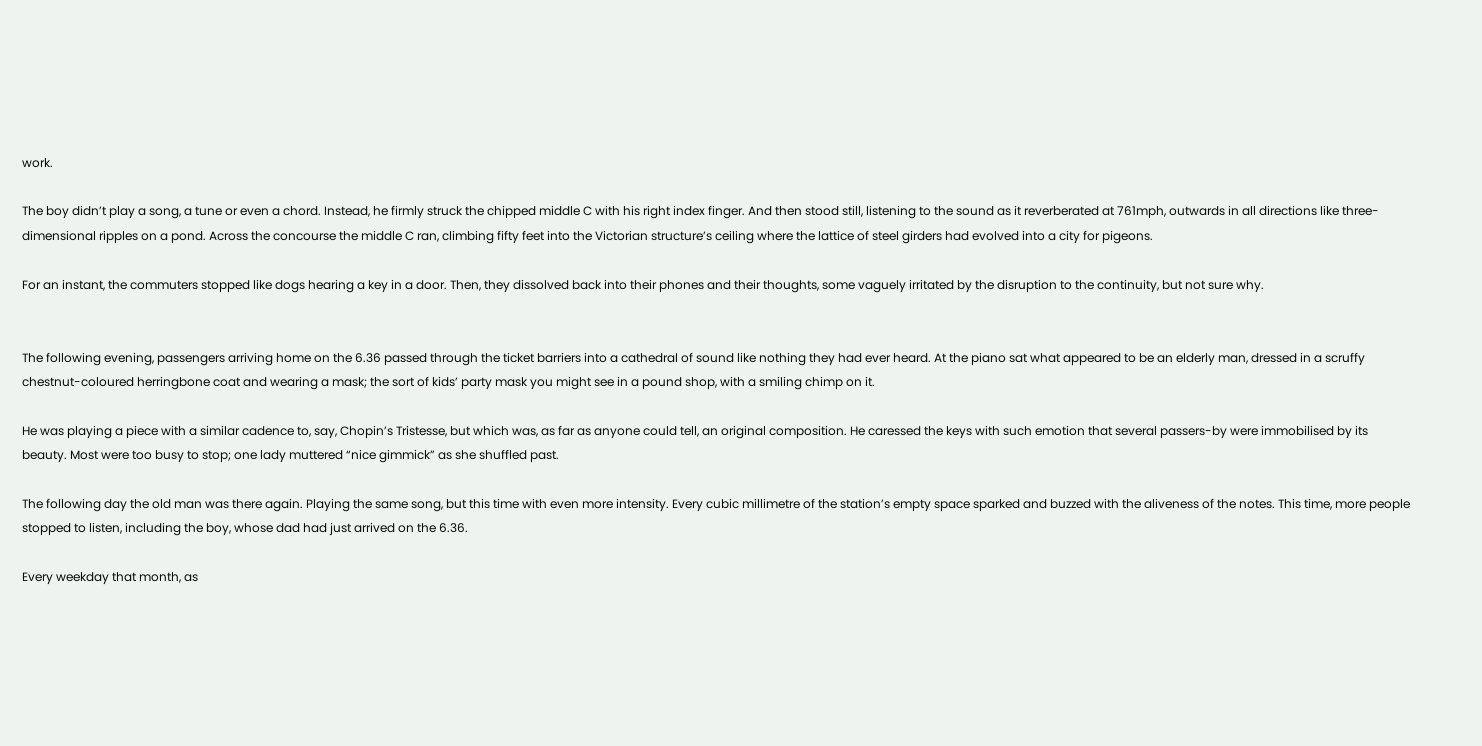work.

The boy didn’t play a song, a tune or even a chord. Instead, he firmly struck the chipped middle C with his right index finger. And then stood still, listening to the sound as it reverberated at 761mph, outwards in all directions like three-dimensional ripples on a pond. Across the concourse the middle C ran, climbing fifty feet into the Victorian structure’s ceiling where the lattice of steel girders had evolved into a city for pigeons.

For an instant, the commuters stopped like dogs hearing a key in a door. Then, they dissolved back into their phones and their thoughts, some vaguely irritated by the disruption to the continuity, but not sure why.


The following evening, passengers arriving home on the 6.36 passed through the ticket barriers into a cathedral of sound like nothing they had ever heard. At the piano sat what appeared to be an elderly man, dressed in a scruffy chestnut-coloured herringbone coat and wearing a mask; the sort of kids’ party mask you might see in a pound shop, with a smiling chimp on it.

He was playing a piece with a similar cadence to, say, Chopin’s Tristesse, but which was, as far as anyone could tell, an original composition. He caressed the keys with such emotion that several passers-by were immobilised by its beauty. Most were too busy to stop; one lady muttered “nice gimmick” as she shuffled past.

The following day the old man was there again. Playing the same song, but this time with even more intensity. Every cubic millimetre of the station’s empty space sparked and buzzed with the aliveness of the notes. This time, more people stopped to listen, including the boy, whose dad had just arrived on the 6.36.

Every weekday that month, as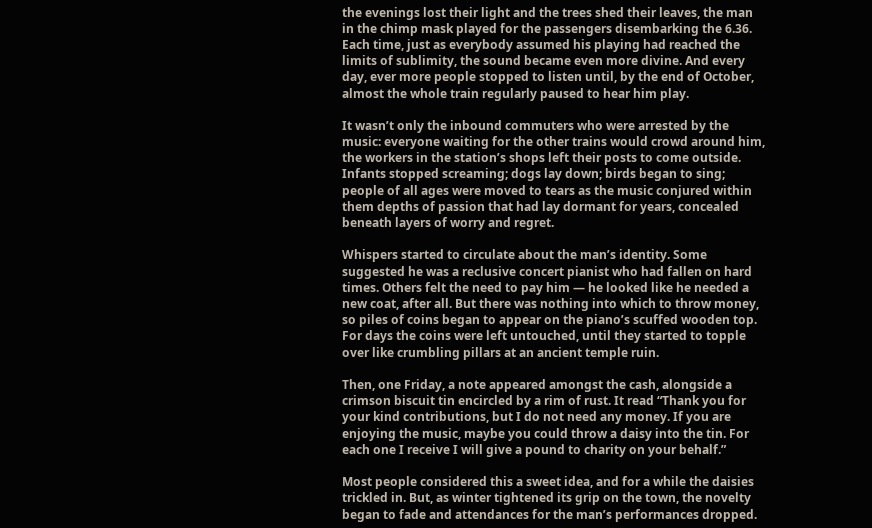the evenings lost their light and the trees shed their leaves, the man in the chimp mask played for the passengers disembarking the 6.36. Each time, just as everybody assumed his playing had reached the limits of sublimity, the sound became even more divine. And every day, ever more people stopped to listen until, by the end of October, almost the whole train regularly paused to hear him play.

It wasn’t only the inbound commuters who were arrested by the music: everyone waiting for the other trains would crowd around him, the workers in the station’s shops left their posts to come outside. Infants stopped screaming; dogs lay down; birds began to sing; people of all ages were moved to tears as the music conjured within them depths of passion that had lay dormant for years, concealed beneath layers of worry and regret.

Whispers started to circulate about the man’s identity. Some suggested he was a reclusive concert pianist who had fallen on hard times. Others felt the need to pay him — he looked like he needed a new coat, after all. But there was nothing into which to throw money, so piles of coins began to appear on the piano’s scuffed wooden top. For days the coins were left untouched, until they started to topple over like crumbling pillars at an ancient temple ruin.

Then, one Friday, a note appeared amongst the cash, alongside a crimson biscuit tin encircled by a rim of rust. It read “Thank you for your kind contributions, but I do not need any money. If you are enjoying the music, maybe you could throw a daisy into the tin. For each one I receive I will give a pound to charity on your behalf.”

Most people considered this a sweet idea, and for a while the daisies trickled in. But, as winter tightened its grip on the town, the novelty began to fade and attendances for the man’s performances dropped.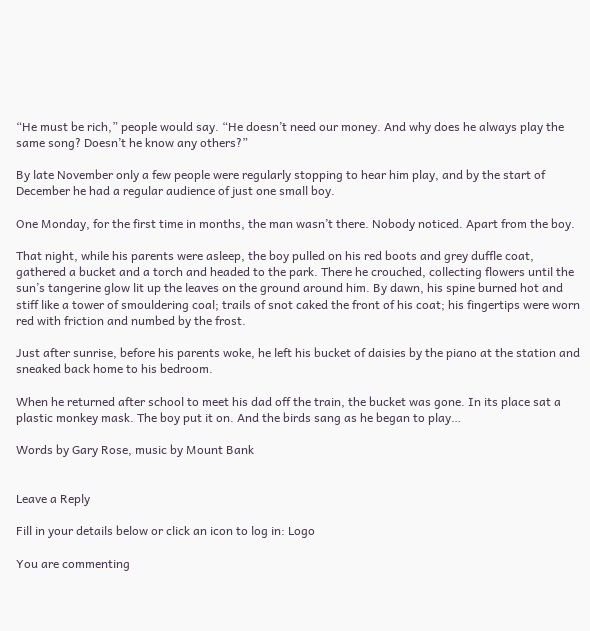“He must be rich,” people would say. “He doesn’t need our money. And why does he always play the same song? Doesn’t he know any others?”

By late November only a few people were regularly stopping to hear him play, and by the start of December he had a regular audience of just one small boy.

One Monday, for the first time in months, the man wasn’t there. Nobody noticed. Apart from the boy.

That night, while his parents were asleep, the boy pulled on his red boots and grey duffle coat, gathered a bucket and a torch and headed to the park. There he crouched, collecting flowers until the sun’s tangerine glow lit up the leaves on the ground around him. By dawn, his spine burned hot and stiff like a tower of smouldering coal; trails of snot caked the front of his coat; his fingertips were worn red with friction and numbed by the frost.

Just after sunrise, before his parents woke, he left his bucket of daisies by the piano at the station and sneaked back home to his bedroom.

When he returned after school to meet his dad off the train, the bucket was gone. In its place sat a plastic monkey mask. The boy put it on. And the birds sang as he began to play…

Words by Gary Rose, music by Mount Bank


Leave a Reply

Fill in your details below or click an icon to log in: Logo

You are commenting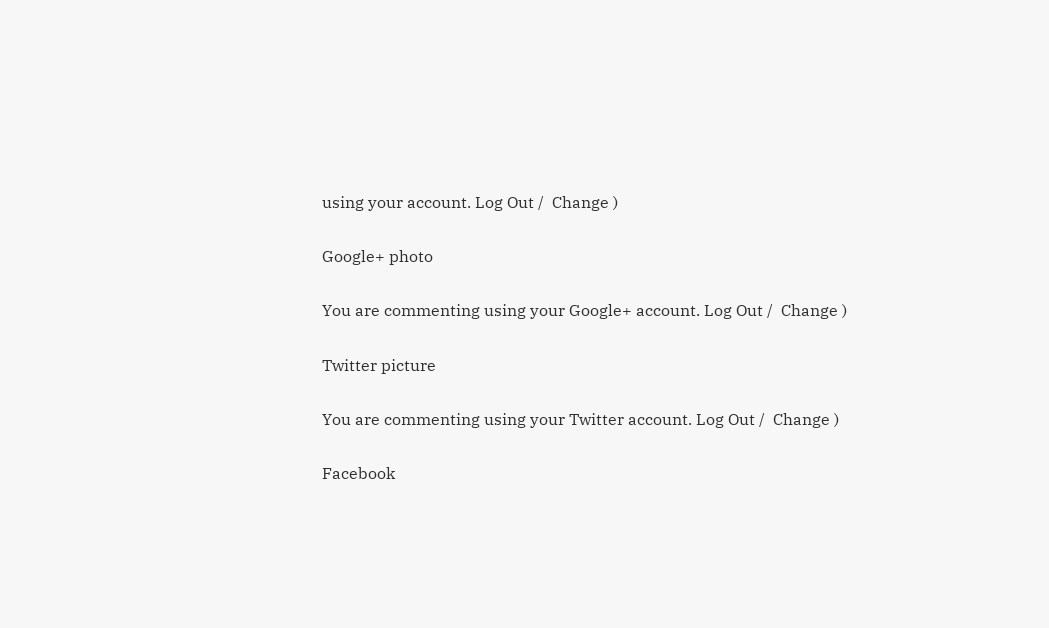using your account. Log Out /  Change )

Google+ photo

You are commenting using your Google+ account. Log Out /  Change )

Twitter picture

You are commenting using your Twitter account. Log Out /  Change )

Facebook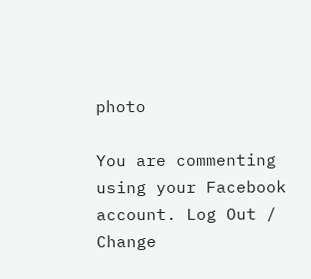photo

You are commenting using your Facebook account. Log Out /  Change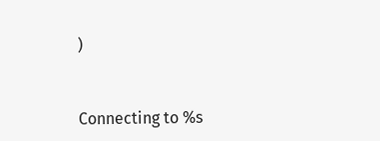)


Connecting to %s